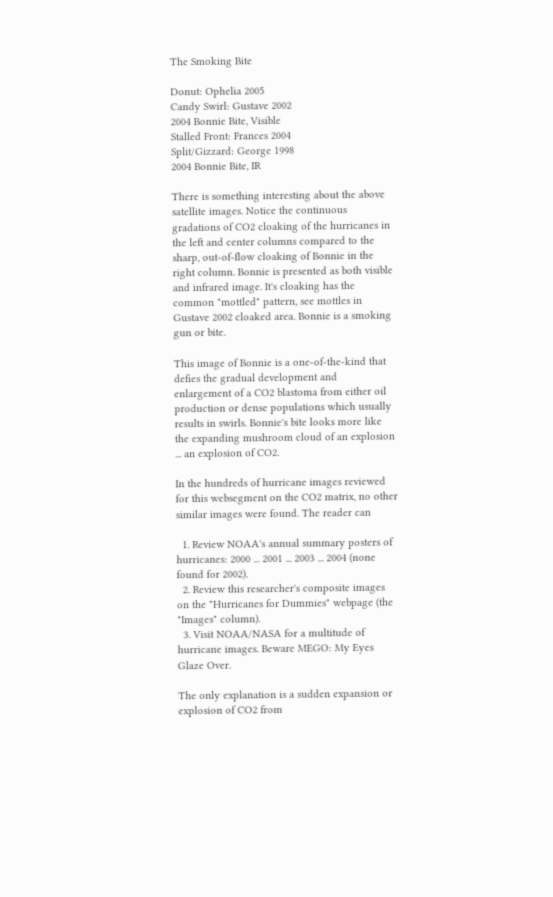The Smoking Bite

Donut: Ophelia 2005
Candy Swirl: Gustave 2002
2004 Bonnie Bite, Visible
Stalled Front: Frances 2004
Split/Gizzard: George 1998
2004 Bonnie Bite, IR

There is something interesting about the above satellite images. Notice the continuous gradations of CO2 cloaking of the hurricanes in the left and center columns compared to the sharp, out-of-flow cloaking of Bonnie in the right column. Bonnie is presented as both visible and infrared image. It's cloaking has the common "mottled" pattern, see mottles in Gustave 2002 cloaked area. Bonnie is a smoking gun or bite.

This image of Bonnie is a one-of-the-kind that defies the gradual development and enlargement of a CO2 blastoma from either oil production or dense populations which usually results in swirls. Bonnie's bite looks more like the expanding mushroom cloud of an explosion ... an explosion of CO2.

In the hundreds of hurricane images reviewed for this websegment on the CO2 matrix, no other similar images were found. The reader can

  1. Review NOAA's annual summary posters of hurricanes: 2000 ... 2001 ... 2003 ... 2004 (none found for 2002).
  2. Review this researcher's composite images on the "Hurricanes for Dummies" webpage (the "Images" column).
  3. Visit NOAA/NASA for a multitude of hurricane images. Beware MEGO: My Eyes Glaze Over.

The only explanation is a sudden expansion or explosion of CO2 from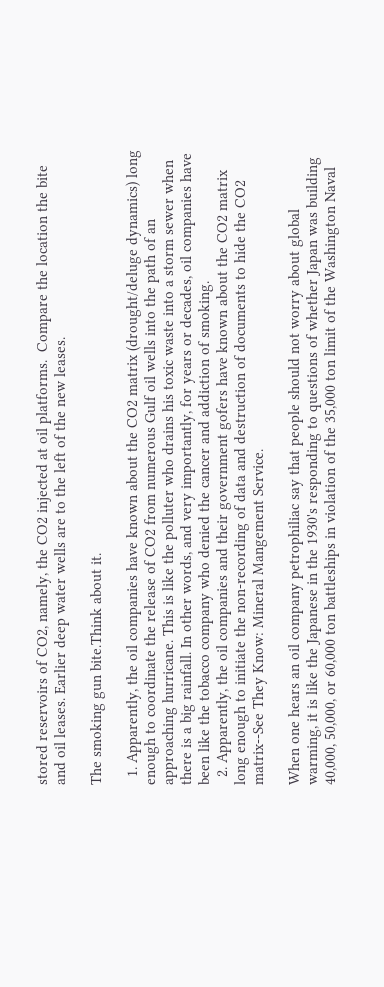stored reservoirs of CO2, namely, the CO2 injected at oil platforms.  Compare the location the bite and oil leases. Earlier deep water wells are to the left of the new leases.

The smoking gun bite.Think about it.

  1. Apparently, the oil companies have known about the CO2 matrix (drought/deluge dynamics) long enough to coordinate the release of CO2 from numerous Gulf oil wells into the path of an approaching hurricane. This is like the polluter who drains his toxic waste into a storm sewer when there is a big rainfall. In other words, and very importantly, for years or decades, oil companies have been like the tobacco company who denied the cancer and addiction of smoking.
  2. Apparently, the oil companies and their government gofers have known about the CO2 matrix long enough to initiate the non-recording of data and destruction of documents to hide the CO2 matrix--See They Know: Mineral Mangement Service.

When one hears an oil company petrophiliac say that people should not worry about global warming, it is like the Japanese in the 1930's responding to questions of whether Japan was building 40,000, 50,000, or 60,000 ton battleships in violation of the 35,000 ton limit of the Washington Naval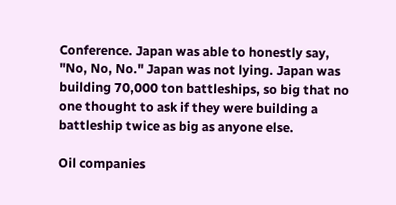Conference. Japan was able to honestly say, "No, No, No." Japan was not lying. Japan was building 70,000 ton battleships, so big that no one thought to ask if they were building a battleship twice as big as anyone else.

Oil companies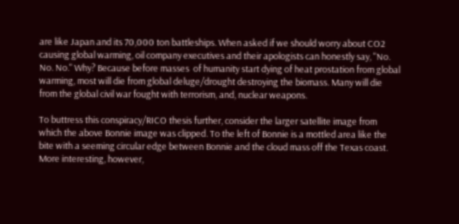are like Japan and its 70,000 ton battleships. When asked if we should worry about CO2 causing global warming, oil company executives and their apologists can honestly say, "No. No. No." Why? Because before masses  of humanity start dying of heat prostation from global warming, most will die from global deluge/drought destroying the biomass. Many will die from the global civil war fought with terrorism, and, nuclear weapons.

To buttress this conspiracy/RICO thesis further, consider the larger satellite image from which the above Bonnie image was clipped. To the left of Bonnie is a mottled area like the bite with a seeming circular edge between Bonnie and the cloud mass off the Texas coast. More interesting, however,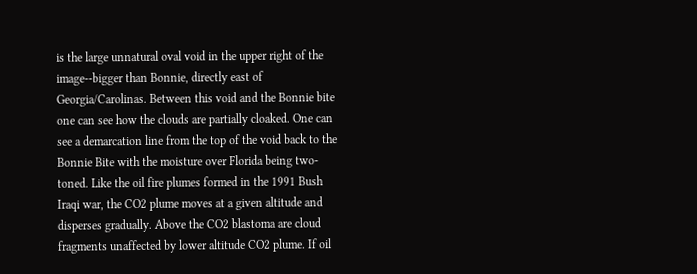is the large unnatural oval void in the upper right of the image--bigger than Bonnie, directly east of Georgia/Carolinas. Between this void and the Bonnie bite one can see how the clouds are partially cloaked. One can see a demarcation line from the top of the void back to the Bonnie Bite with the moisture over Florida being two-toned. Like the oil fire plumes formed in the 1991 Bush Iraqi war, the CO2 plume moves at a given altitude and disperses gradually. Above the CO2 blastoma are cloud fragments unaffected by lower altitude CO2 plume. If oil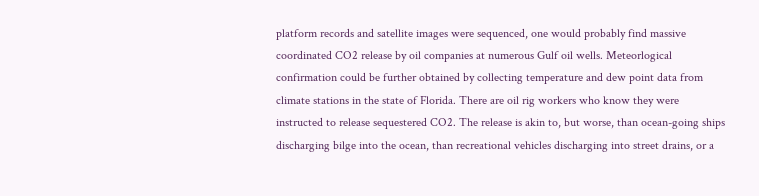platform records and satellite images were sequenced, one would probably find massive coordinated CO2 release by oil companies at numerous Gulf oil wells. Meteorlogical confirmation could be further obtained by collecting temperature and dew point data from climate stations in the state of Florida. There are oil rig workers who know they were instructed to release sequestered CO2. The release is akin to, but worse, than ocean-going ships discharging bilge into the ocean, than recreational vehicles discharging into street drains, or a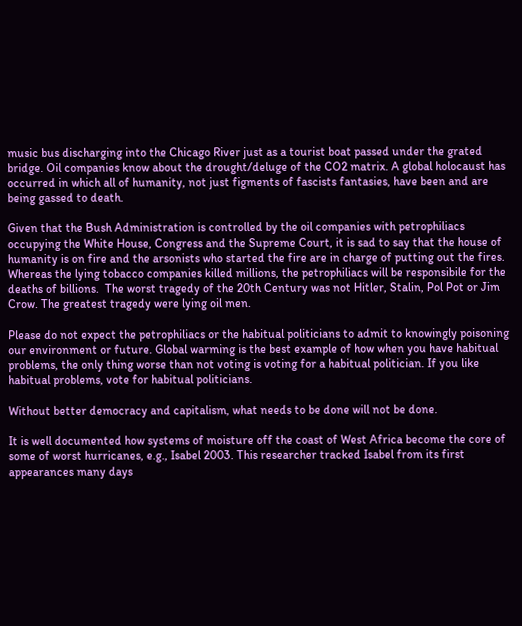music bus discharging into the Chicago River just as a tourist boat passed under the grated bridge. Oil companies know about the drought/deluge of the CO2 matrix. A global holocaust has occurred in which all of humanity, not just figments of fascists fantasies, have been and are being gassed to death.

Given that the Bush Administration is controlled by the oil companies with petrophiliacs occupying the White House, Congress and the Supreme Court, it is sad to say that the house of humanity is on fire and the arsonists who started the fire are in charge of putting out the fires. Whereas the lying tobacco companies killed millions, the petrophiliacs will be responsibile for the deaths of billions.  The worst tragedy of the 20th Century was not Hitler, Stalin, Pol Pot or Jim Crow. The greatest tragedy were lying oil men.

Please do not expect the petrophiliacs or the habitual politicians to admit to knowingly poisoning our environment or future. Global warming is the best example of how when you have habitual problems, the only thing worse than not voting is voting for a habitual politician. If you like habitual problems, vote for habitual politicians.

Without better democracy and capitalism, what needs to be done will not be done.

It is well documented how systems of moisture off the coast of West Africa become the core of some of worst hurricanes, e.g., Isabel 2003. This researcher tracked Isabel from its first appearances many days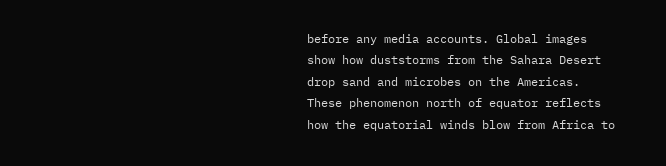before any media accounts. Global images show how duststorms from the Sahara Desert drop sand and microbes on the Americas. These phenomenon north of equator reflects how the equatorial winds blow from Africa to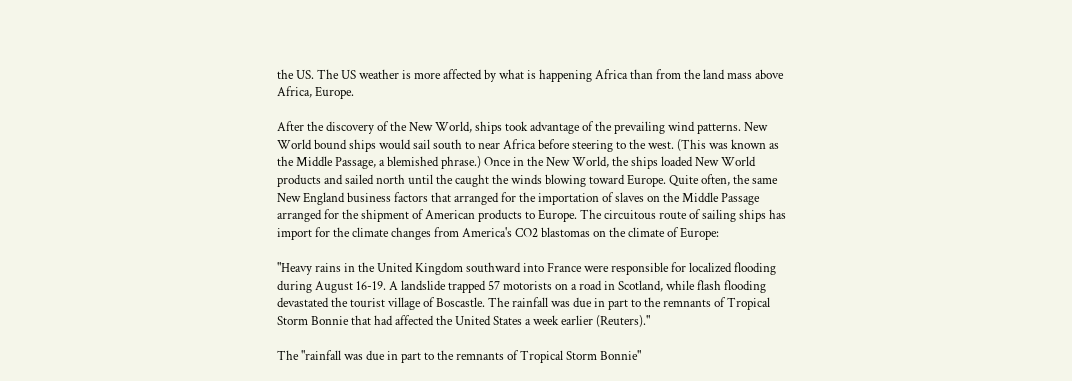the US. The US weather is more affected by what is happening Africa than from the land mass above Africa, Europe.

After the discovery of the New World, ships took advantage of the prevailing wind patterns. New World bound ships would sail south to near Africa before steering to the west. (This was known as the Middle Passage, a blemished phrase.) Once in the New World, the ships loaded New World products and sailed north until the caught the winds blowing toward Europe. Quite often, the same New England business factors that arranged for the importation of slaves on the Middle Passage arranged for the shipment of American products to Europe. The circuitous route of sailing ships has import for the climate changes from America's CO2 blastomas on the climate of Europe:

"Heavy rains in the United Kingdom southward into France were responsible for localized flooding during August 16-19. A landslide trapped 57 motorists on a road in Scotland, while flash flooding devastated the tourist village of Boscastle. The rainfall was due in part to the remnants of Tropical Storm Bonnie that had affected the United States a week earlier (Reuters)."

The "rainfall was due in part to the remnants of Tropical Storm Bonnie"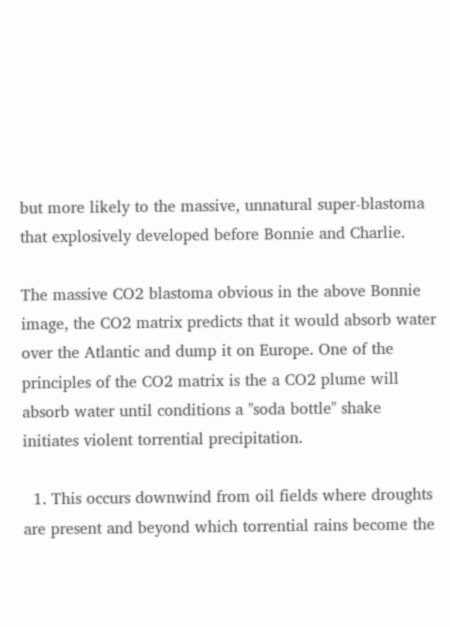but more likely to the massive, unnatural super-blastoma that explosively developed before Bonnie and Charlie.

The massive CO2 blastoma obvious in the above Bonnie image, the CO2 matrix predicts that it would absorb water over the Atlantic and dump it on Europe. One of the principles of the CO2 matrix is the a CO2 plume will absorb water until conditions a "soda bottle" shake initiates violent torrential precipitation.

  1. This occurs downwind from oil fields where droughts are present and beyond which torrential rains become the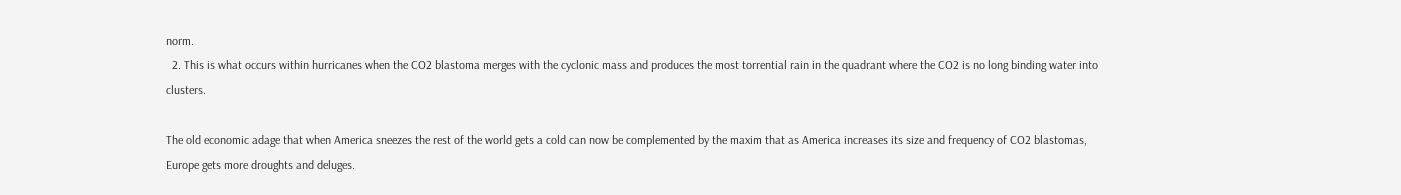norm.
  2. This is what occurs within hurricanes when the CO2 blastoma merges with the cyclonic mass and produces the most torrential rain in the quadrant where the CO2 is no long binding water into clusters.

The old economic adage that when America sneezes the rest of the world gets a cold can now be complemented by the maxim that as America increases its size and frequency of CO2 blastomas, Europe gets more droughts and deluges.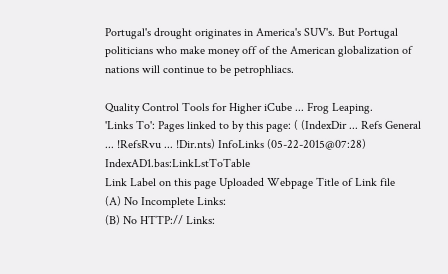Portugal's drought originates in America's SUV's. But Portugal politicians who make money off of the American globalization of nations will continue to be petrophliacs.

Quality Control Tools for Higher iCube ... Frog Leaping.
'Links To': Pages linked to by this page: ( (IndexDir ... Refs General ... !RefsRvu ... !Dir.nts) InfoLinks (05-22-2015@07:28) IndexAD1.bas:LinkLstToTable
Link Label on this page Uploaded Webpage Title of Link file
(A) No Incomplete Links:
(B) No HTTP:// Links: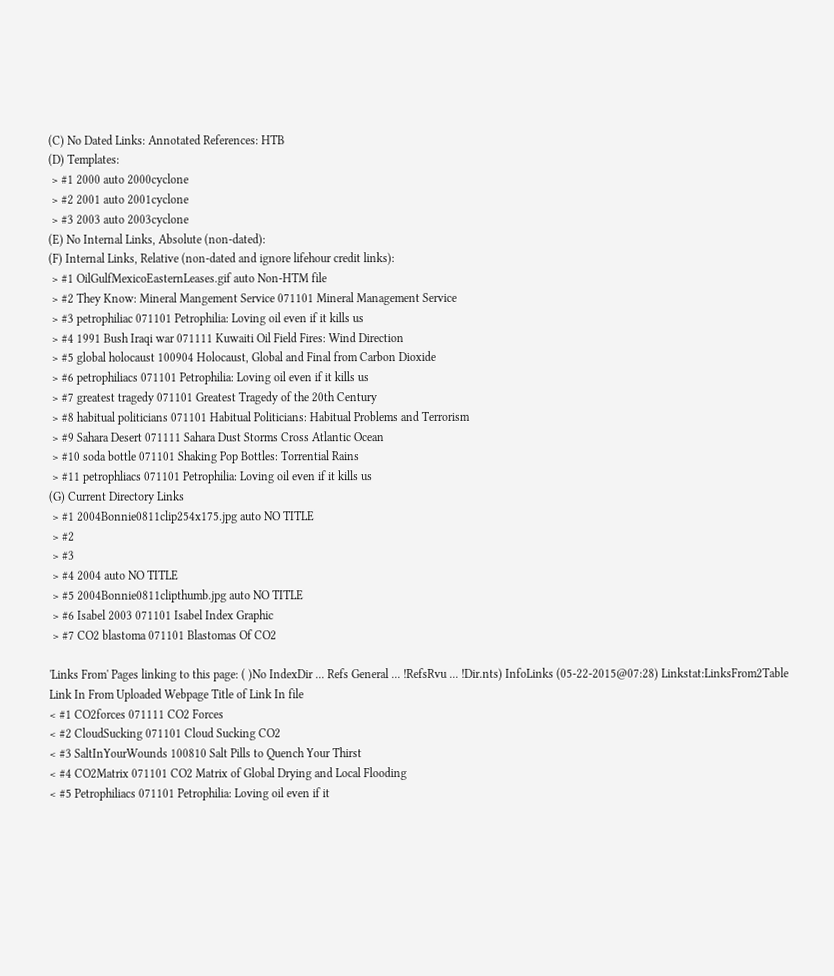(C) No Dated Links: Annotated References: HTB
(D) Templates:
 > #1 2000 auto 2000cyclone
 > #2 2001 auto 2001cyclone
 > #3 2003 auto 2003cyclone
(E) No Internal Links, Absolute (non-dated):
(F) Internal Links, Relative (non-dated and ignore lifehour credit links):
 > #1 OilGulfMexicoEasternLeases.gif auto Non-HTM file
 > #2 They Know: Mineral Mangement Service 071101 Mineral Management Service
 > #3 petrophiliac 071101 Petrophilia: Loving oil even if it kills us
 > #4 1991 Bush Iraqi war 071111 Kuwaiti Oil Field Fires: Wind Direction
 > #5 global holocaust 100904 Holocaust, Global and Final from Carbon Dioxide
 > #6 petrophiliacs 071101 Petrophilia: Loving oil even if it kills us
 > #7 greatest tragedy 071101 Greatest Tragedy of the 20th Century
 > #8 habitual politicians 071101 Habitual Politicians: Habitual Problems and Terrorism
 > #9 Sahara Desert 071111 Sahara Dust Storms Cross Atlantic Ocean
 > #10 soda bottle 071101 Shaking Pop Bottles: Torrential Rains
 > #11 petrophliacs 071101 Petrophilia: Loving oil even if it kills us
(G) Current Directory Links
 > #1 2004Bonnie0811clip254x175.jpg auto NO TITLE
 > #2
 > #3
 > #4 2004 auto NO TITLE
 > #5 2004Bonnie0811clipthumb.jpg auto NO TITLE
 > #6 Isabel 2003 071101 Isabel Index Graphic
 > #7 CO2 blastoma 071101 Blastomas Of CO2

'Links From' Pages linking to this page: ( )No IndexDir ... Refs General ... !RefsRvu ... !Dir.nts) InfoLinks (05-22-2015@07:28) Linkstat:LinksFrom2Table
Link In From Uploaded Webpage Title of Link In file
< #1 CO2forces 071111 CO2 Forces
< #2 CloudSucking 071101 Cloud Sucking CO2
< #3 SaltInYourWounds 100810 Salt Pills to Quench Your Thirst
< #4 CO2Matrix 071101 CO2 Matrix of Global Drying and Local Flooding
< #5 Petrophiliacs 071101 Petrophilia: Loving oil even if it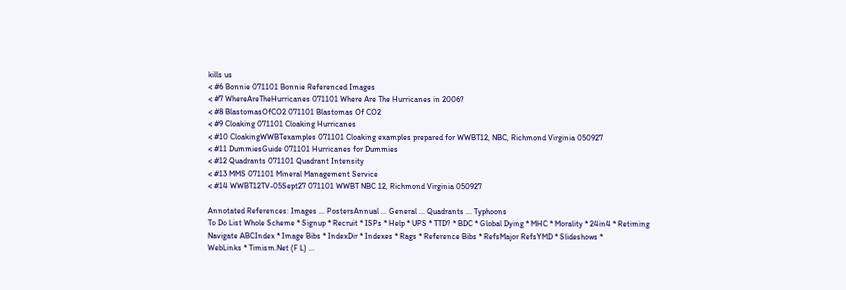kills us
< #6 Bonnie 071101 Bonnie Referenced Images
< #7 WhereAreTheHurricanes 071101 Where Are The Hurricanes in 2006?
< #8 BlastomasOfCO2 071101 Blastomas Of CO2
< #9 Cloaking 071101 Cloaking Hurricanes
< #10 CloakingWWBTexamples 071101 Cloaking examples prepared for WWBT12, NBC, Richmond Virginia 050927
< #11 DummiesGuide 071101 Hurricanes for Dummies
< #12 Quadrants 071101 Quadrant Intensity
< #13 MMS 071101 Mineral Management Service
< #14 WWBT12TV-05Sept27 071101 WWBT NBC 12, Richmond Virginia 050927

Annotated References: Images ... PostersAnnual ... General ... Quadrants ... Typhoons
To Do List Whole Scheme * Signup * Recruit * ISPs * Help * UPS * TTD? * BDC * Global Dying * MHC * Morality * 24in4 * Retiming
Navigate ABCIndex * Image Bibs * IndexDir * Indexes * Rags * Reference Bibs * RefsMajor RefsYMD * Slideshows *
WebLinks * Timism.Net (F L) ...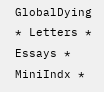GlobalDying * Letters * Essays * MiniIndx *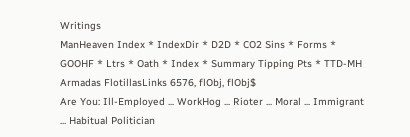Writings
ManHeaven Index * IndexDir * D2D * CO2 Sins * Forms * GOOHF * Ltrs * Oath * Index * Summary Tipping Pts * TTD-MH
Armadas FlotillasLinks 6576, flObj, flObj$
Are You: Ill-Employed ... WorkHog ... Rioter ... Moral ... Immigrant ... Habitual Politician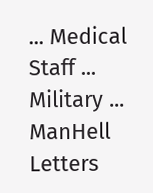... Medical Staff ... Military ... ManHell Letters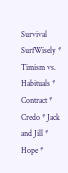Survival SurfWisely * Timism vs. Habituals * Contract * Credo * Jack and Jill * Hope *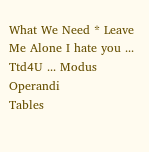What We Need * Leave Me Alone I hate you ... Ttd4U ... Modus Operandi
Tables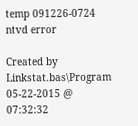temp 091226-0724 ntvd error

Created by Linkstat.bas\Program
05-22-2015 @ 07:32:32